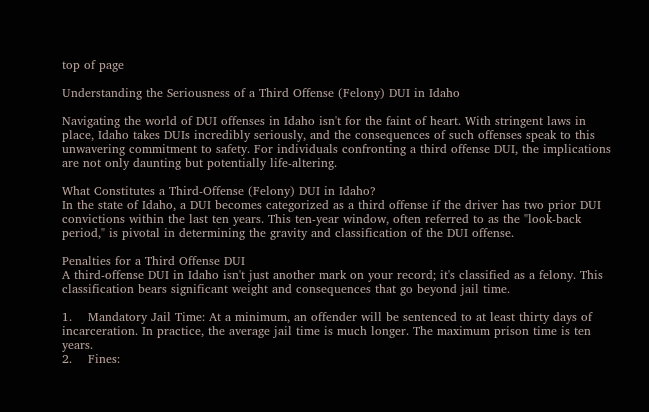top of page

Understanding the Seriousness of a Third Offense (Felony) DUI in Idaho

Navigating the world of DUI offenses in Idaho isn't for the faint of heart. With stringent laws in place, Idaho takes DUIs incredibly seriously, and the consequences of such offenses speak to this unwavering commitment to safety. For individuals confronting a third offense DUI, the implications are not only daunting but potentially life-altering.

What Constitutes a Third-Offense (Felony) DUI in Idaho?
In the state of Idaho, a DUI becomes categorized as a third offense if the driver has two prior DUI convictions within the last ten years. This ten-year window, often referred to as the "look-back period," is pivotal in determining the gravity and classification of the DUI offense.

Penalties for a Third Offense DUI
A third-offense DUI in Idaho isn't just another mark on your record; it's classified as a felony. This classification bears significant weight and consequences that go beyond jail time.

1.    Mandatory Jail Time: At a minimum, an offender will be sentenced to at least thirty days of incarceration. In practice, the average jail time is much longer. The maximum prison time is ten years.
2.    Fines: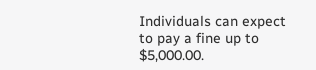Individuals can expect to pay a fine up to $5,000.00.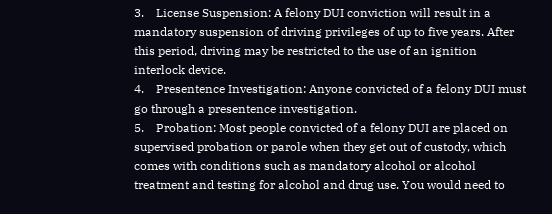3.    License Suspension: A felony DUI conviction will result in a mandatory suspension of driving privileges of up to five years. After this period, driving may be restricted to the use of an ignition interlock device.
4.    Presentence Investigation: Anyone convicted of a felony DUI must go through a presentence investigation.
5.    Probation: Most people convicted of a felony DUI are placed on supervised probation or parole when they get out of custody, which comes with conditions such as mandatory alcohol or alcohol treatment and testing for alcohol and drug use. You would need to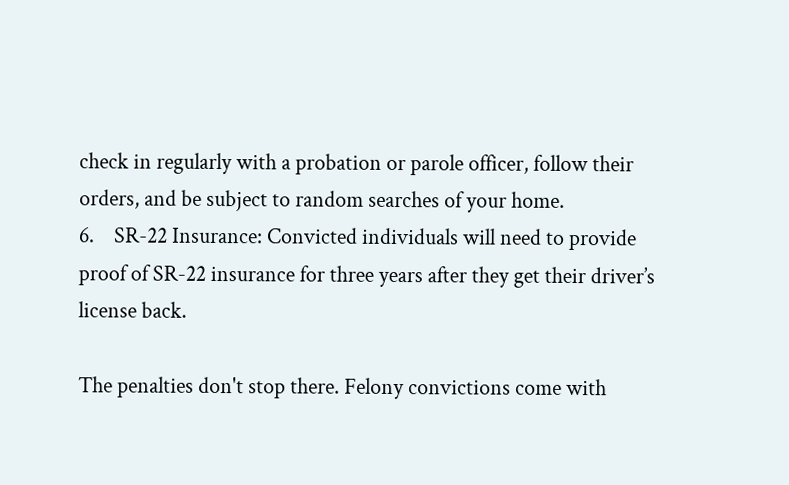check in regularly with a probation or parole officer, follow their orders, and be subject to random searches of your home.
6.    SR-22 Insurance: Convicted individuals will need to provide proof of SR-22 insurance for three years after they get their driver’s license back.

The penalties don't stop there. Felony convictions come with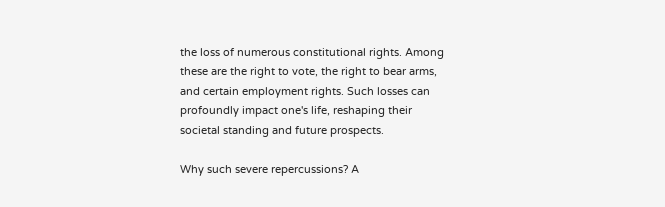the loss of numerous constitutional rights. Among these are the right to vote, the right to bear arms, and certain employment rights. Such losses can profoundly impact one's life, reshaping their societal standing and future prospects.

Why such severe repercussions? A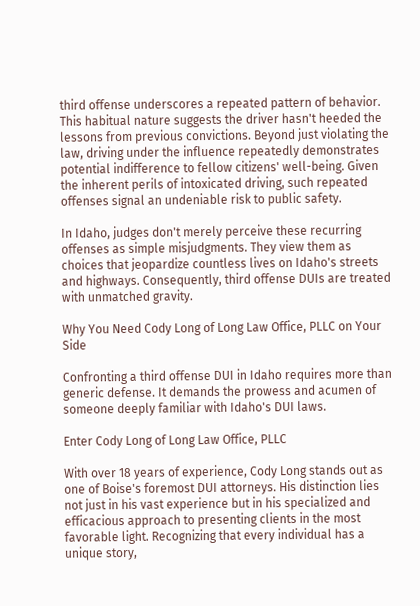third offense underscores a repeated pattern of behavior. This habitual nature suggests the driver hasn't heeded the lessons from previous convictions. Beyond just violating the law, driving under the influence repeatedly demonstrates potential indifference to fellow citizens' well-being. Given the inherent perils of intoxicated driving, such repeated offenses signal an undeniable risk to public safety.

In Idaho, judges don't merely perceive these recurring offenses as simple misjudgments. They view them as choices that jeopardize countless lives on Idaho's streets and highways. Consequently, third offense DUIs are treated with unmatched gravity.

Why You Need Cody Long of Long Law Office, PLLC on Your Side

Confronting a third offense DUI in Idaho requires more than generic defense. It demands the prowess and acumen of someone deeply familiar with Idaho's DUI laws.

Enter Cody Long of Long Law Office, PLLC

With over 18 years of experience, Cody Long stands out as one of Boise's foremost DUI attorneys. His distinction lies not just in his vast experience but in his specialized and efficacious approach to presenting clients in the most favorable light. Recognizing that every individual has a unique story,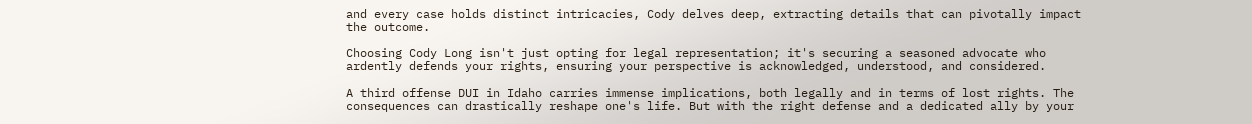and every case holds distinct intricacies, Cody delves deep, extracting details that can pivotally impact the outcome.

Choosing Cody Long isn't just opting for legal representation; it's securing a seasoned advocate who ardently defends your rights, ensuring your perspective is acknowledged, understood, and considered.

A third offense DUI in Idaho carries immense implications, both legally and in terms of lost rights. The consequences can drastically reshape one's life. But with the right defense and a dedicated ally by your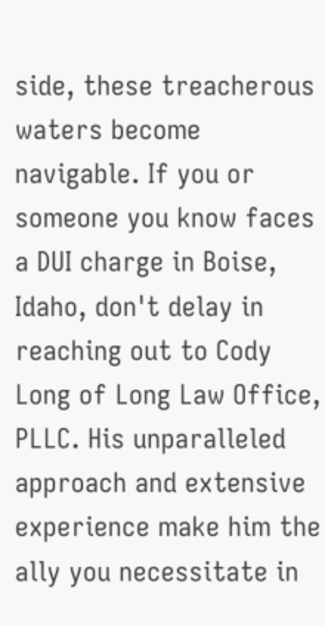side, these treacherous waters become navigable. If you or someone you know faces a DUI charge in Boise, Idaho, don't delay in reaching out to Cody Long of Long Law Office, PLLC. His unparalleled approach and extensive experience make him the ally you necessitate in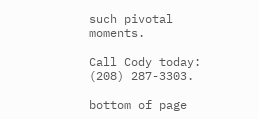such pivotal moments.

Call Cody today: (208) 287-3303.

bottom of page